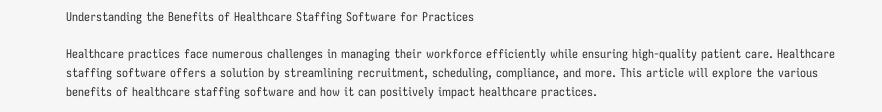Understanding the Benefits of Healthcare Staffing Software for Practices

Healthcare practices face numerous challenges in managing their workforce efficiently while ensuring high-quality patient care. Healthcare staffing software offers a solution by streamlining recruitment, scheduling, compliance, and more. This article will explore the various benefits of healthcare staffing software and how it can positively impact healthcare practices.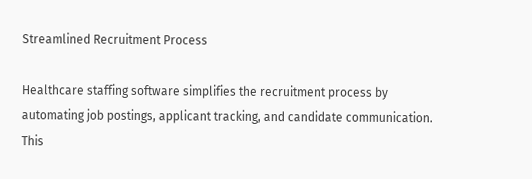Streamlined Recruitment Process

Healthcare staffing software simplifies the recruitment process by automating job postings, applicant tracking, and candidate communication. This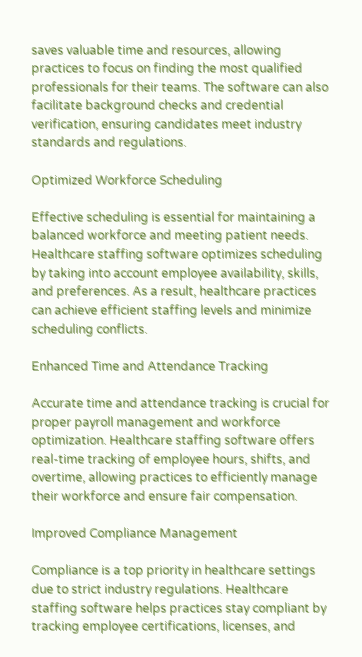saves valuable time and resources, allowing practices to focus on finding the most qualified professionals for their teams. The software can also facilitate background checks and credential verification, ensuring candidates meet industry standards and regulations.

Optimized Workforce Scheduling

Effective scheduling is essential for maintaining a balanced workforce and meeting patient needs. Healthcare staffing software optimizes scheduling by taking into account employee availability, skills, and preferences. As a result, healthcare practices can achieve efficient staffing levels and minimize scheduling conflicts.

Enhanced Time and Attendance Tracking

Accurate time and attendance tracking is crucial for proper payroll management and workforce optimization. Healthcare staffing software offers real-time tracking of employee hours, shifts, and overtime, allowing practices to efficiently manage their workforce and ensure fair compensation.

Improved Compliance Management

Compliance is a top priority in healthcare settings due to strict industry regulations. Healthcare staffing software helps practices stay compliant by tracking employee certifications, licenses, and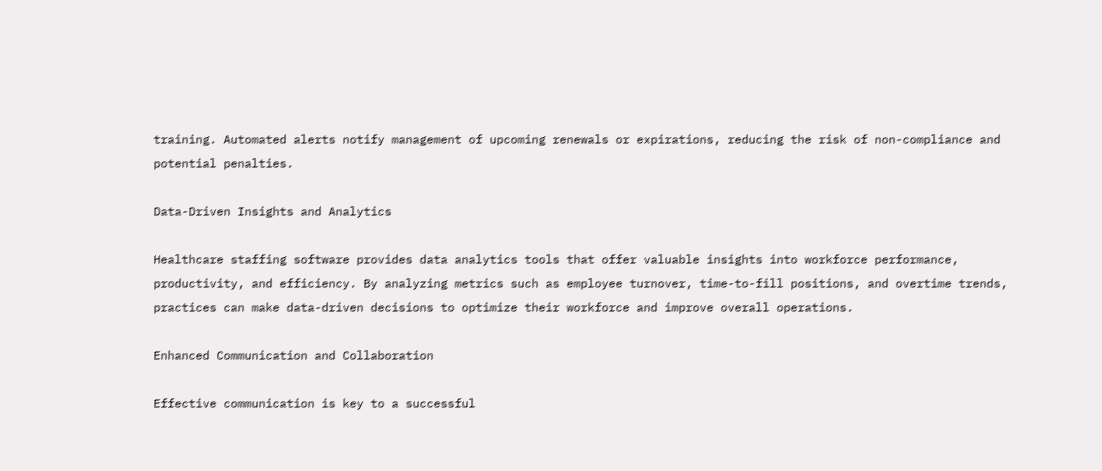training. Automated alerts notify management of upcoming renewals or expirations, reducing the risk of non-compliance and potential penalties.

Data-Driven Insights and Analytics

Healthcare staffing software provides data analytics tools that offer valuable insights into workforce performance, productivity, and efficiency. By analyzing metrics such as employee turnover, time-to-fill positions, and overtime trends, practices can make data-driven decisions to optimize their workforce and improve overall operations.

Enhanced Communication and Collaboration

Effective communication is key to a successful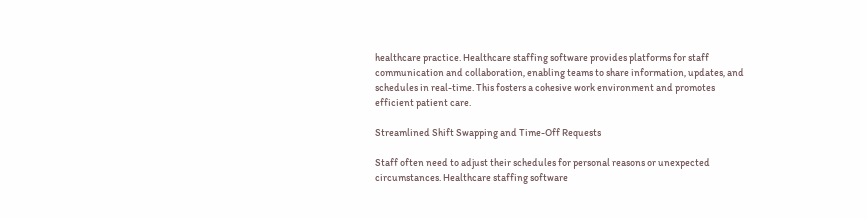healthcare practice. Healthcare staffing software provides platforms for staff communication and collaboration, enabling teams to share information, updates, and schedules in real-time. This fosters a cohesive work environment and promotes efficient patient care.

Streamlined Shift Swapping and Time-Off Requests

Staff often need to adjust their schedules for personal reasons or unexpected circumstances. Healthcare staffing software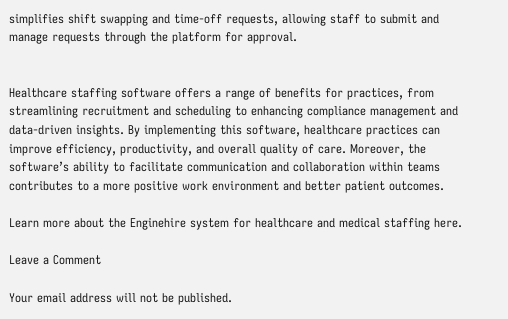simplifies shift swapping and time-off requests, allowing staff to submit and manage requests through the platform for approval.


Healthcare staffing software offers a range of benefits for practices, from streamlining recruitment and scheduling to enhancing compliance management and data-driven insights. By implementing this software, healthcare practices can improve efficiency, productivity, and overall quality of care. Moreover, the software’s ability to facilitate communication and collaboration within teams contributes to a more positive work environment and better patient outcomes.

Learn more about the Enginehire system for healthcare and medical staffing here.

Leave a Comment

Your email address will not be published.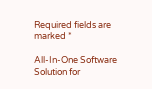Required fields are marked *

All-In-One Software Solution for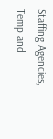Staffing Agencies, Temp and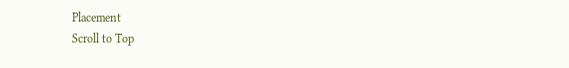Placement
Scroll to Top